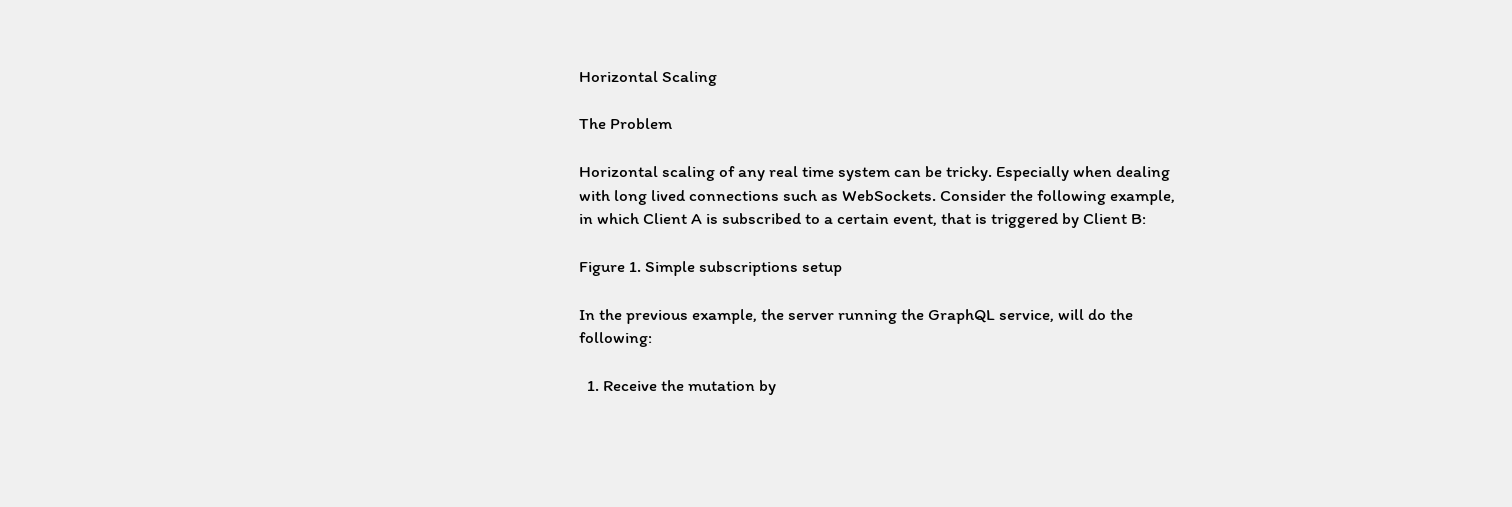Horizontal Scaling

The Problem

Horizontal scaling of any real time system can be tricky. Especially when dealing with long lived connections such as WebSockets. Consider the following example, in which Client A is subscribed to a certain event, that is triggered by Client B:

Figure 1. Simple subscriptions setup

In the previous example, the server running the GraphQL service, will do the following:

  1. Receive the mutation by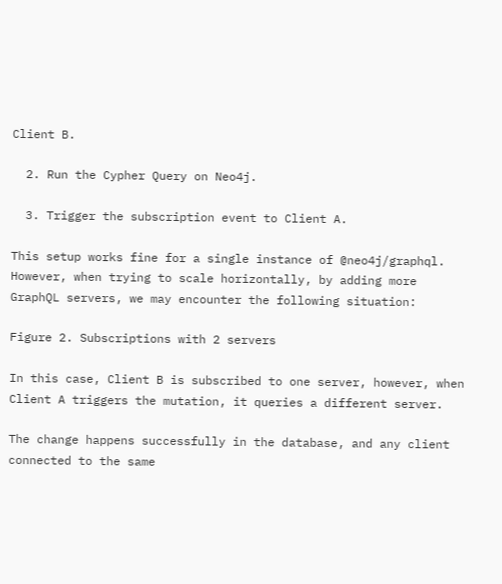Client B.

  2. Run the Cypher Query on Neo4j.

  3. Trigger the subscription event to Client A.

This setup works fine for a single instance of @neo4j/graphql. However, when trying to scale horizontally, by adding more GraphQL servers, we may encounter the following situation:

Figure 2. Subscriptions with 2 servers

In this case, Client B is subscribed to one server, however, when Client A triggers the mutation, it queries a different server.

The change happens successfully in the database, and any client connected to the same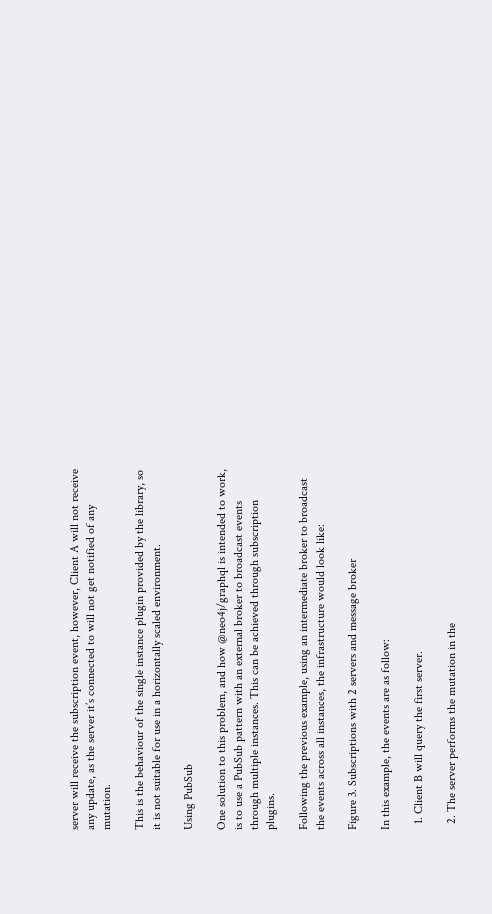server will receive the subscription event, however, Client A will not receive any update, as the server it’s connected to will not get notified of any mutation.

This is the behaviour of the single instance plugin provided by the library, so it is not suitable for use in a horizontally scaled environment.

Using PubSub

One solution to this problem, and how @neo4j/graphql is intended to work, is to use a PubSub pattern with an external broker to broadcast events through multiple instances. This can be achieved through subscription plugins.

Following the previous example, using an intermediate broker to broadcast the events across all instances, the infrastructure would look like:

Figure 3. Subscriptions with 2 servers and message broker

In this example, the events are as follow:

  1. Client B will query the first server.

  2. The server performs the mutation in the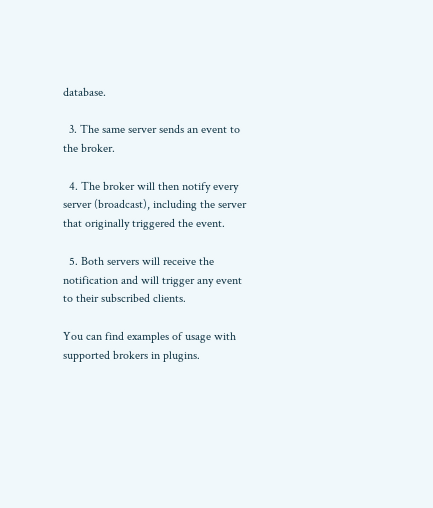database.

  3. The same server sends an event to the broker.

  4. The broker will then notify every server (broadcast), including the server that originally triggered the event.

  5. Both servers will receive the notification and will trigger any event to their subscribed clients.

You can find examples of usage with supported brokers in plugins.